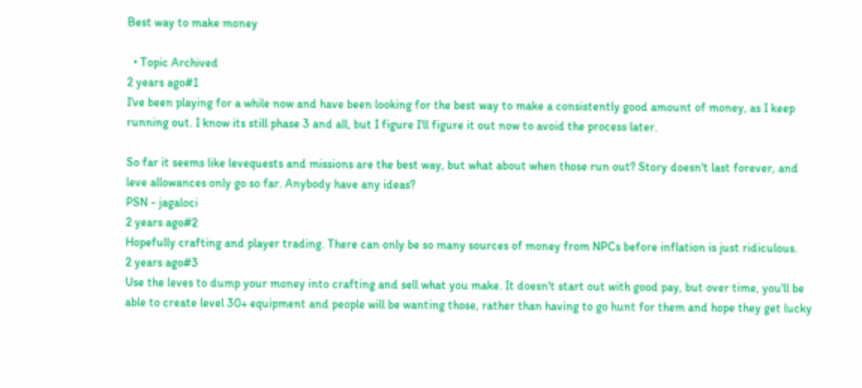Best way to make money

  • Topic Archived
2 years ago#1
I've been playing for a while now and have been looking for the best way to make a consistently good amount of money, as I keep running out. I know its still phase 3 and all, but I figure I'll figure it out now to avoid the process later.

So far it seems like levequests and missions are the best way, but what about when those run out? Story doesn't last forever, and leve allowances only go so far. Anybody have any ideas?
PSN - jagaloci
2 years ago#2
Hopefully crafting and player trading. There can only be so many sources of money from NPCs before inflation is just ridiculous.
2 years ago#3
Use the leves to dump your money into crafting and sell what you make. It doesn't start out with good pay, but over time, you'll be able to create level 30+ equipment and people will be wanting those, rather than having to go hunt for them and hope they get lucky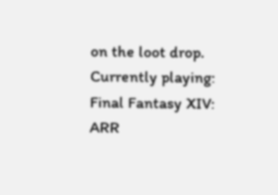on the loot drop.
Currently playing: Final Fantasy XIV: ARR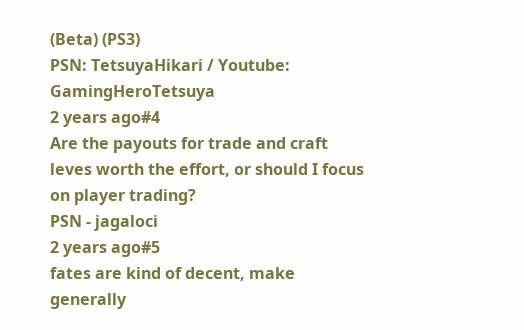(Beta) (PS3)
PSN: TetsuyaHikari / Youtube: GamingHeroTetsuya
2 years ago#4
Are the payouts for trade and craft leves worth the effort, or should I focus on player trading?
PSN - jagaloci
2 years ago#5
fates are kind of decent, make generally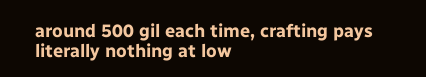around 500 gil each time, crafting pays literally nothing at low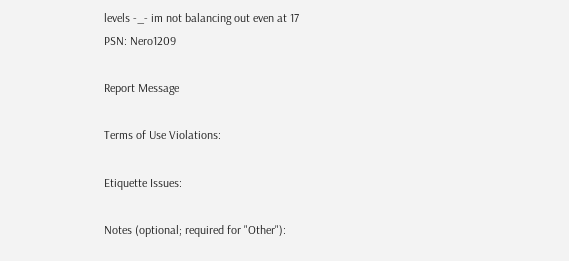levels -_- im not balancing out even at 17
PSN: Nero1209

Report Message

Terms of Use Violations:

Etiquette Issues:

Notes (optional; required for "Other"):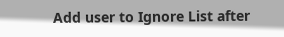Add user to Ignore List after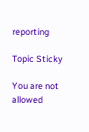reporting

Topic Sticky

You are not allowed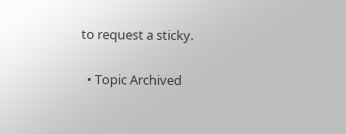to request a sticky.

  • Topic Archived